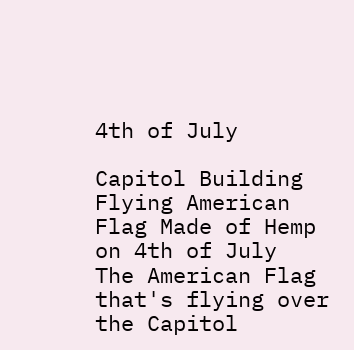4th of July

Capitol Building Flying American Flag Made of Hemp on 4th of July
The American Flag that's flying over the Capitol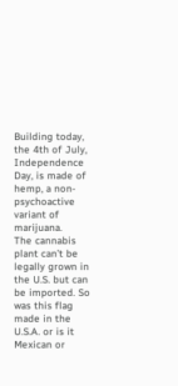Building today, the 4th of July, Independence Day, is made of hemp, a non-psychoactive variant of marijuana.
The cannabis plant can’t be legally grown in the U.S. but can be imported. So was this flag made in the U.S.A. or is it Mexican or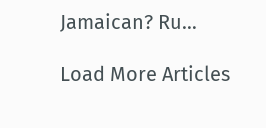Jamaican? Ru…

Load More Articles